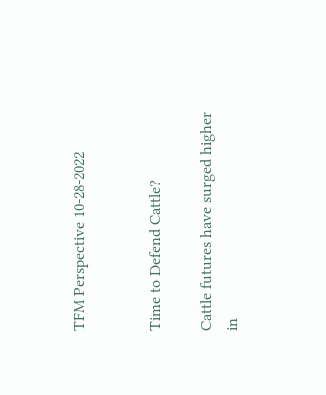TFM Perspective 10-28-2022


Time to Defend Cattle?

Cattle futures have surged higher in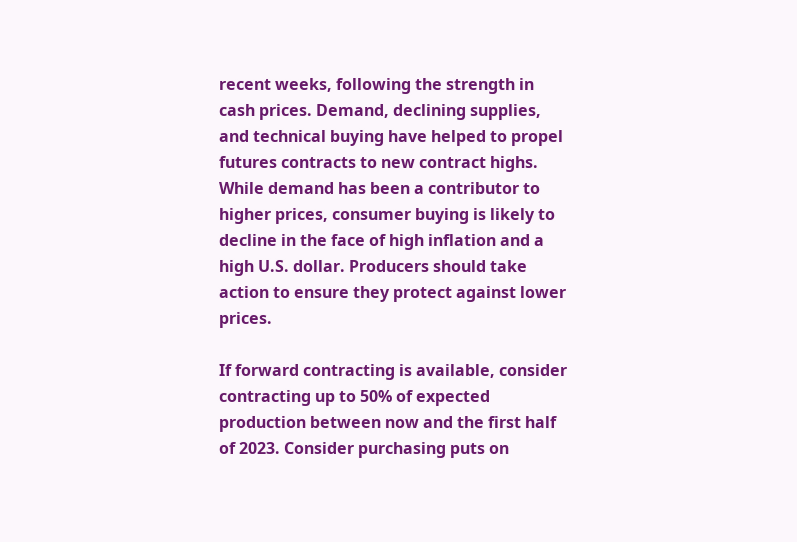recent weeks, following the strength in cash prices. Demand, declining supplies, and technical buying have helped to propel futures contracts to new contract highs. While demand has been a contributor to higher prices, consumer buying is likely to decline in the face of high inflation and a high U.S. dollar. Producers should take action to ensure they protect against lower prices.

If forward contracting is available, consider contracting up to 50% of expected production between now and the first half of 2023. Consider purchasing puts on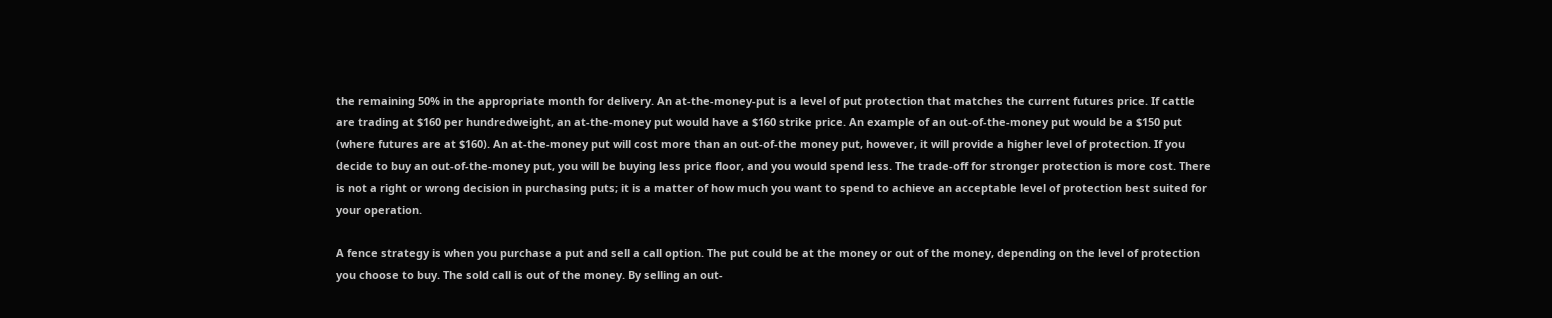the remaining 50% in the appropriate month for delivery. An at-the-money-put is a level of put protection that matches the current futures price. If cattle are trading at $160 per hundredweight, an at-the-money put would have a $160 strike price. An example of an out-of-the-money put would be a $150 put (where futures are at $160). An at-the-money put will cost more than an out-of-the money put, however, it will provide a higher level of protection. If you decide to buy an out-of-the-money put, you will be buying less price floor, and you would spend less. The trade-off for stronger protection is more cost. There is not a right or wrong decision in purchasing puts; it is a matter of how much you want to spend to achieve an acceptable level of protection best suited for your operation.

A fence strategy is when you purchase a put and sell a call option. The put could be at the money or out of the money, depending on the level of protection you choose to buy. The sold call is out of the money. By selling an out-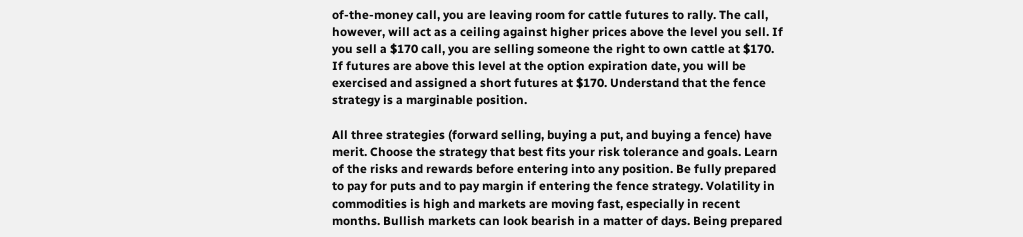of-the-money call, you are leaving room for cattle futures to rally. The call, however, will act as a ceiling against higher prices above the level you sell. If you sell a $170 call, you are selling someone the right to own cattle at $170. If futures are above this level at the option expiration date, you will be exercised and assigned a short futures at $170. Understand that the fence strategy is a marginable position.

All three strategies (forward selling, buying a put, and buying a fence) have merit. Choose the strategy that best fits your risk tolerance and goals. Learn of the risks and rewards before entering into any position. Be fully prepared to pay for puts and to pay margin if entering the fence strategy. Volatility in commodities is high and markets are moving fast, especially in recent months. Bullish markets can look bearish in a matter of days. Being prepared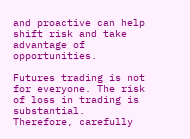and proactive can help shift risk and take advantage of opportunities.

Futures trading is not for everyone. The risk of loss in trading is substantial. Therefore, carefully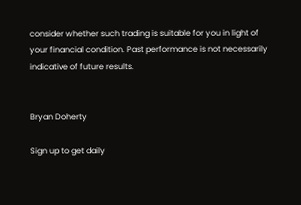consider whether such trading is suitable for you in light of your financial condition. Past performance is not necessarily indicative of future results.


Bryan Doherty

Sign up to get daily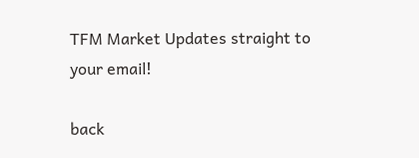TFM Market Updates straight to your email!

back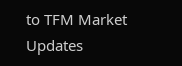to TFM Market Updates